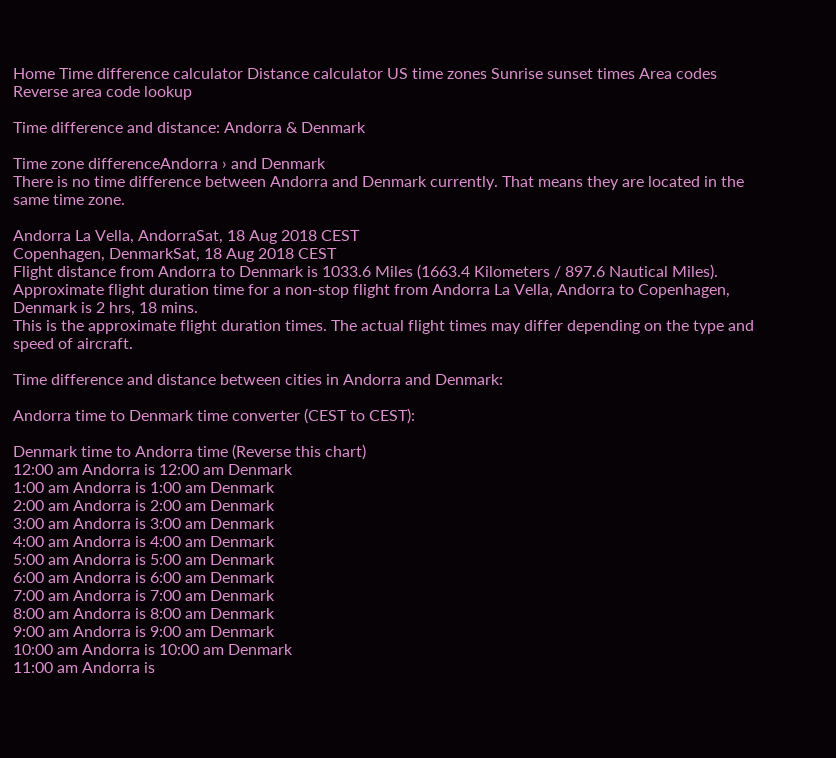Home Time difference calculator Distance calculator US time zones Sunrise sunset times Area codes Reverse area code lookup

Time difference and distance: Andorra & Denmark

Time zone differenceAndorra › and Denmark
There is no time difference between Andorra and Denmark currently. That means they are located in the same time zone.

Andorra La Vella, AndorraSat, 18 Aug 2018 CEST
Copenhagen, DenmarkSat, 18 Aug 2018 CEST
Flight distance from Andorra to Denmark is 1033.6 Miles (1663.4 Kilometers / 897.6 Nautical Miles).
Approximate flight duration time for a non-stop flight from Andorra La Vella, Andorra to Copenhagen, Denmark is 2 hrs, 18 mins.
This is the approximate flight duration times. The actual flight times may differ depending on the type and speed of aircraft.

Time difference and distance between cities in Andorra and Denmark:

Andorra time to Denmark time converter (CEST to CEST):

Denmark time to Andorra time (Reverse this chart)
12:00 am Andorra is 12:00 am Denmark
1:00 am Andorra is 1:00 am Denmark
2:00 am Andorra is 2:00 am Denmark
3:00 am Andorra is 3:00 am Denmark
4:00 am Andorra is 4:00 am Denmark
5:00 am Andorra is 5:00 am Denmark
6:00 am Andorra is 6:00 am Denmark
7:00 am Andorra is 7:00 am Denmark
8:00 am Andorra is 8:00 am Denmark
9:00 am Andorra is 9:00 am Denmark
10:00 am Andorra is 10:00 am Denmark
11:00 am Andorra is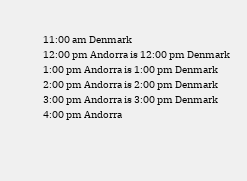11:00 am Denmark
12:00 pm Andorra is 12:00 pm Denmark
1:00 pm Andorra is 1:00 pm Denmark
2:00 pm Andorra is 2:00 pm Denmark
3:00 pm Andorra is 3:00 pm Denmark
4:00 pm Andorra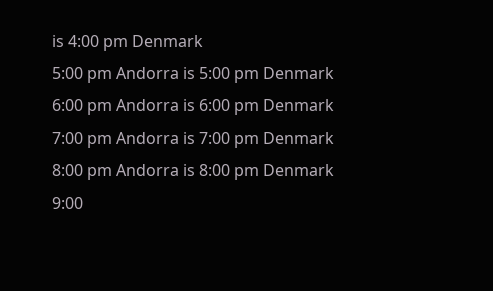is 4:00 pm Denmark
5:00 pm Andorra is 5:00 pm Denmark
6:00 pm Andorra is 6:00 pm Denmark
7:00 pm Andorra is 7:00 pm Denmark
8:00 pm Andorra is 8:00 pm Denmark
9:00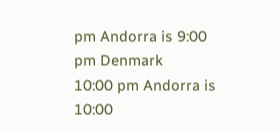pm Andorra is 9:00 pm Denmark
10:00 pm Andorra is 10:00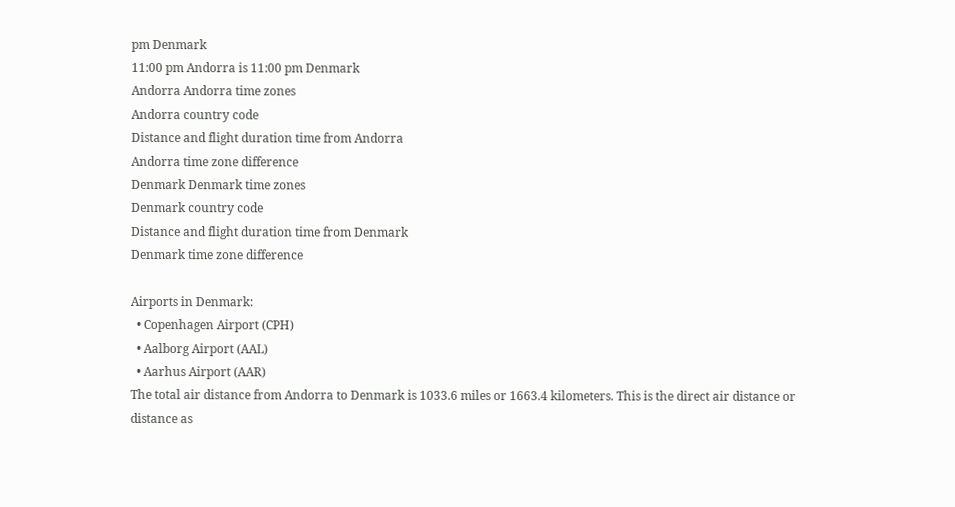pm Denmark
11:00 pm Andorra is 11:00 pm Denmark
Andorra Andorra time zones
Andorra country code
Distance and flight duration time from Andorra
Andorra time zone difference
Denmark Denmark time zones
Denmark country code
Distance and flight duration time from Denmark
Denmark time zone difference

Airports in Denmark:
  • Copenhagen Airport (CPH)
  • Aalborg Airport (AAL)
  • Aarhus Airport (AAR)
The total air distance from Andorra to Denmark is 1033.6 miles or 1663.4 kilometers. This is the direct air distance or distance as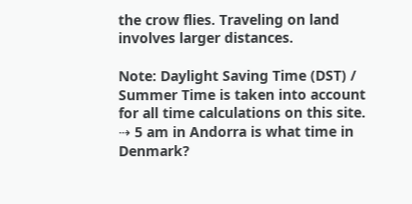the crow flies. Traveling on land involves larger distances.

Note: Daylight Saving Time (DST) / Summer Time is taken into account for all time calculations on this site.
⇢ 5 am in Andorra is what time in Denmark?